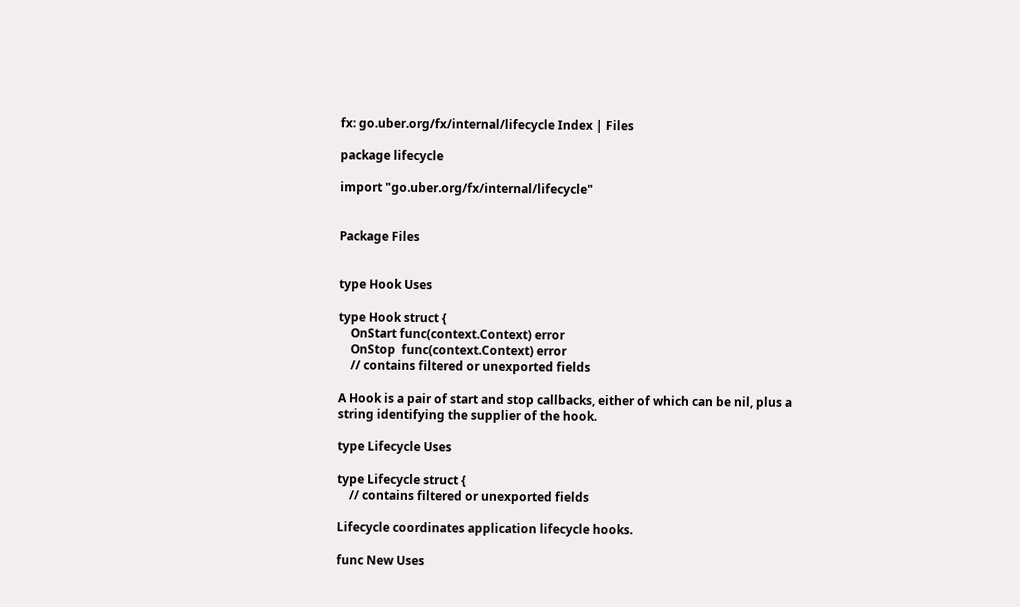fx: go.uber.org/fx/internal/lifecycle Index | Files

package lifecycle

import "go.uber.org/fx/internal/lifecycle"


Package Files


type Hook Uses

type Hook struct {
    OnStart func(context.Context) error
    OnStop  func(context.Context) error
    // contains filtered or unexported fields

A Hook is a pair of start and stop callbacks, either of which can be nil, plus a string identifying the supplier of the hook.

type Lifecycle Uses

type Lifecycle struct {
    // contains filtered or unexported fields

Lifecycle coordinates application lifecycle hooks.

func New Uses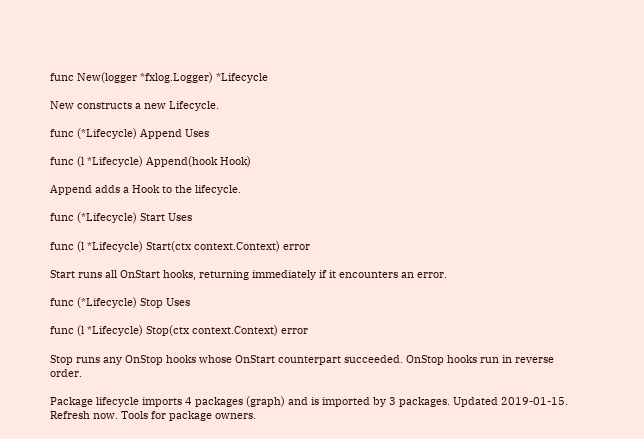func New(logger *fxlog.Logger) *Lifecycle

New constructs a new Lifecycle.

func (*Lifecycle) Append Uses

func (l *Lifecycle) Append(hook Hook)

Append adds a Hook to the lifecycle.

func (*Lifecycle) Start Uses

func (l *Lifecycle) Start(ctx context.Context) error

Start runs all OnStart hooks, returning immediately if it encounters an error.

func (*Lifecycle) Stop Uses

func (l *Lifecycle) Stop(ctx context.Context) error

Stop runs any OnStop hooks whose OnStart counterpart succeeded. OnStop hooks run in reverse order.

Package lifecycle imports 4 packages (graph) and is imported by 3 packages. Updated 2019-01-15. Refresh now. Tools for package owners.